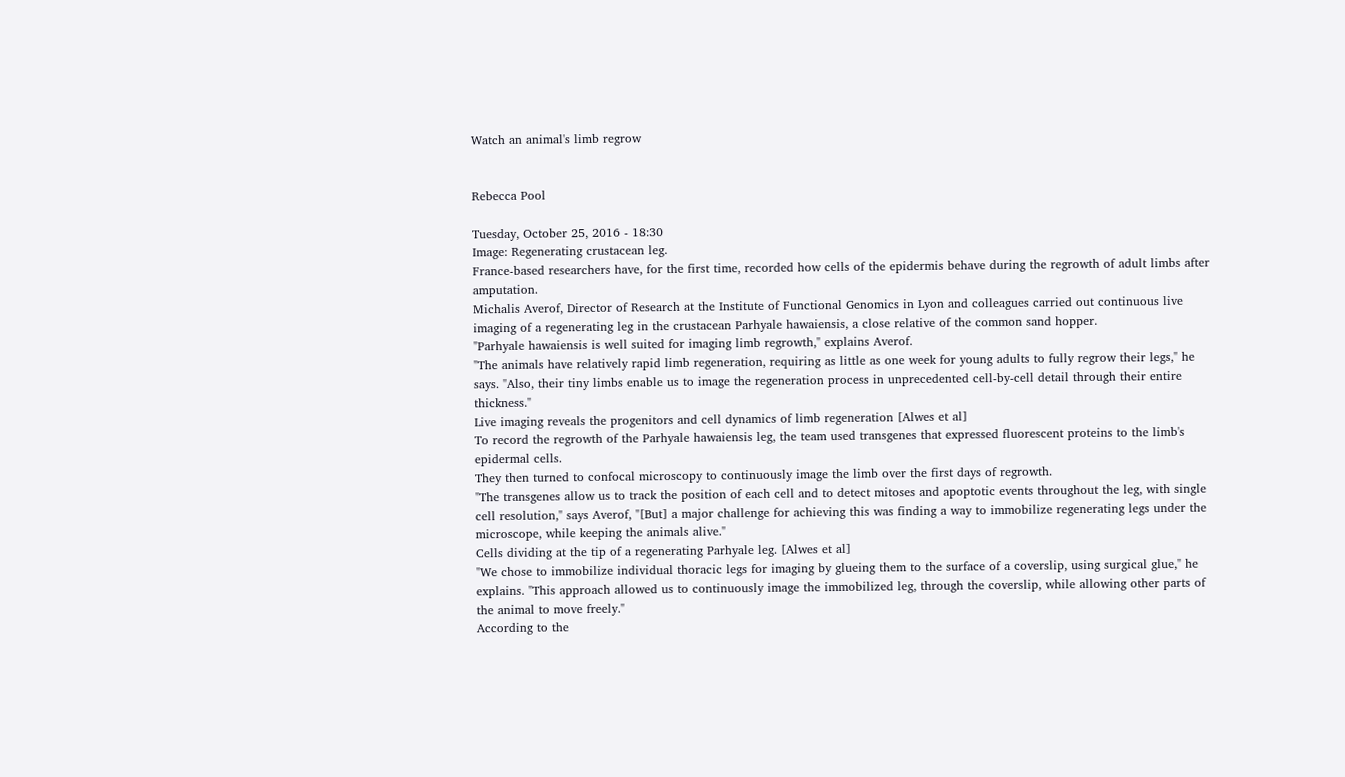Watch an animal's limb regrow


Rebecca Pool

Tuesday, October 25, 2016 - 18:30
Image: Regenerating crustacean leg.
France-based researchers have, for the first time, recorded how cells of the epidermis behave during the regrowth of adult limbs after amputation.
Michalis Averof, Director of Research at the Institute of Functional Genomics in Lyon and colleagues carried out continuous live imaging of a regenerating leg in the crustacean Parhyale hawaiensis, a close relative of the common sand hopper.
"Parhyale hawaiensis is well suited for imaging limb regrowth," explains Averof.
"The animals have relatively rapid limb regeneration, requiring as little as one week for young adults to fully regrow their legs," he says. "Also, their tiny limbs enable us to image the regeneration process in unprecedented cell-by-cell detail through their entire thickness."
Live imaging reveals the progenitors and cell dynamics of limb regeneration [Alwes et al]
To record the regrowth of the Parhyale hawaiensis leg, the team used transgenes that expressed fluorescent proteins to the limb's epidermal cells.
They then turned to confocal microscopy to continuously image the limb over the first days of regrowth.
"The transgenes allow us to track the position of each cell and to detect mitoses and apoptotic events throughout the leg, with single cell resolution," says Averof, "[But] a major challenge for achieving this was finding a way to immobilize regenerating legs under the microscope, while keeping the animals alive."
Cells dividing at the tip of a regenerating Parhyale leg. [Alwes et al]
"We chose to immobilize individual thoracic legs for imaging by glueing them to the surface of a coverslip, using surgical glue," he explains. "This approach allowed us to continuously image the immobilized leg, through the coverslip, while allowing other parts of the animal to move freely."
According to the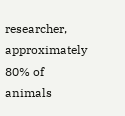researcher, approximately 80% of animals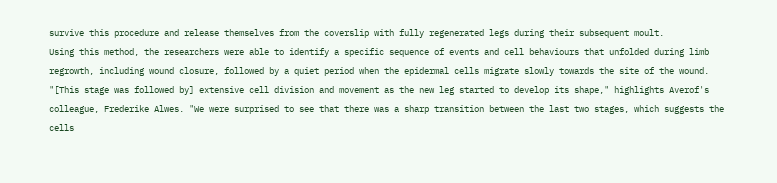survive this procedure and release themselves from the coverslip with fully regenerated legs during their subsequent moult.
Using this method, the researchers were able to identify a specific sequence of events and cell behaviours that unfolded during limb regrowth, including wound closure, followed by a quiet period when the epidermal cells migrate slowly towards the site of the wound.
"[This stage was followed by] extensive cell division and movement as the new leg started to develop its shape," highlights Averof's colleague, Frederike Alwes. "We were surprised to see that there was a sharp transition between the last two stages, which suggests the cells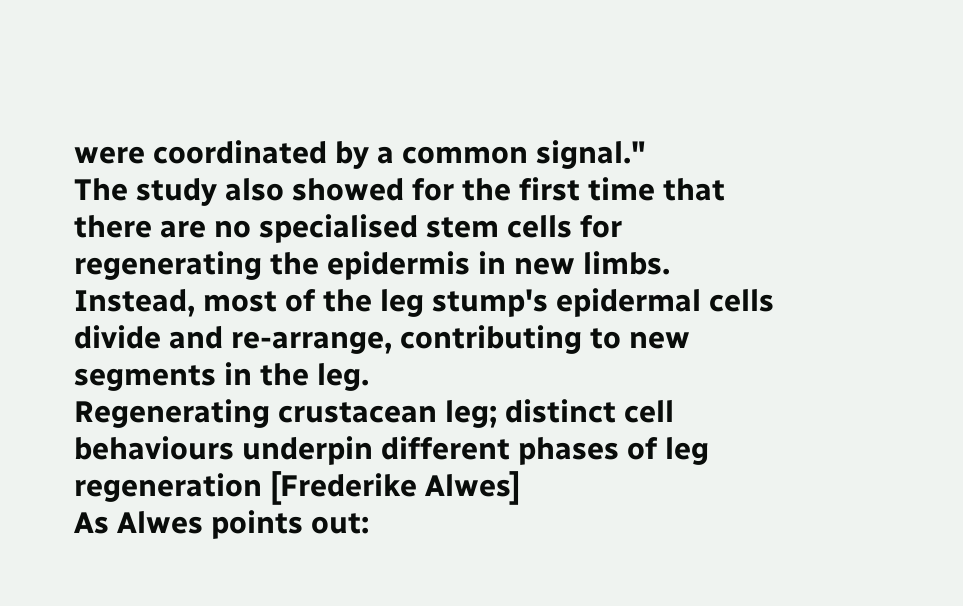were coordinated by a common signal."
The study also showed for the first time that there are no specialised stem cells for regenerating the epidermis in new limbs.
Instead, most of the leg stump's epidermal cells divide and re-arrange, contributing to new segments in the leg.
Regenerating crustacean leg; distinct cell behaviours underpin different phases of leg regeneration [Frederike Alwes]
As Alwes points out: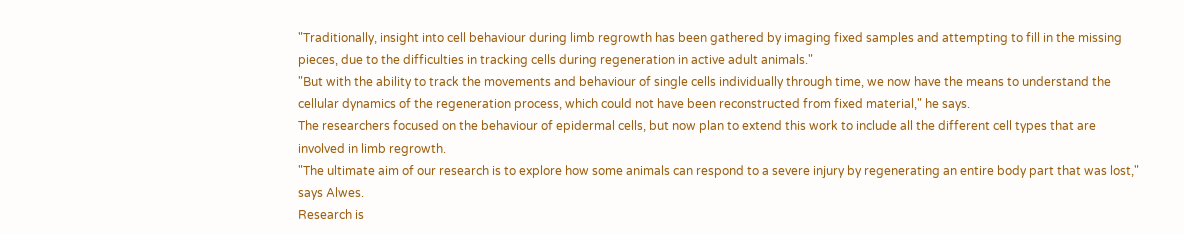"Traditionally, insight into cell behaviour during limb regrowth has been gathered by imaging fixed samples and attempting to fill in the missing pieces, due to the difficulties in tracking cells during regeneration in active adult animals."
"But with the ability to track the movements and behaviour of single cells individually through time, we now have the means to understand the cellular dynamics of the regeneration process, which could not have been reconstructed from fixed material," he says.
The researchers focused on the behaviour of epidermal cells, but now plan to extend this work to include all the different cell types that are involved in limb regrowth.
"The ultimate aim of our research is to explore how some animals can respond to a severe injury by regenerating an entire body part that was lost," says Alwes.
Research is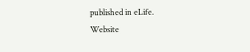published in eLife.
Website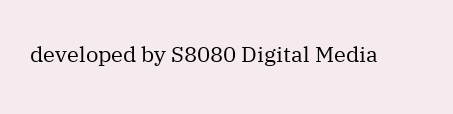developed by S8080 Digital Media